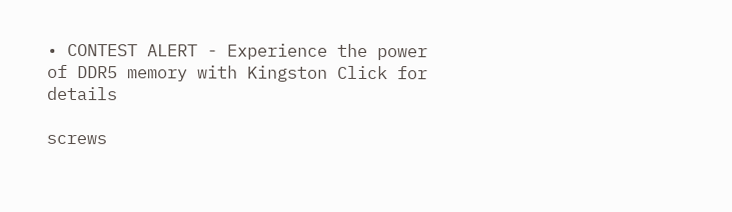• CONTEST ALERT - Experience the power of DDR5 memory with Kingston Click for details

screws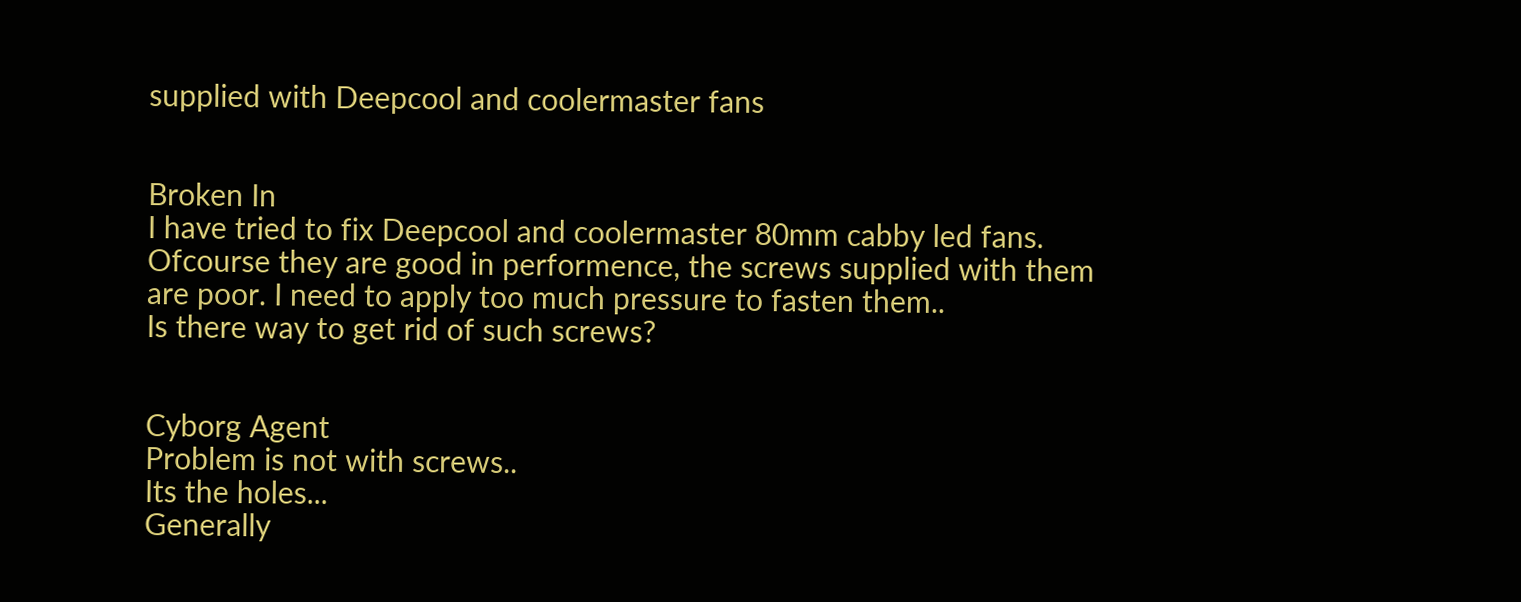supplied with Deepcool and coolermaster fans


Broken In
I have tried to fix Deepcool and coolermaster 80mm cabby led fans.
Ofcourse they are good in performence, the screws supplied with them are poor. I need to apply too much pressure to fasten them..
Is there way to get rid of such screws?


Cyborg Agent
Problem is not with screws..
Its the holes...
Generally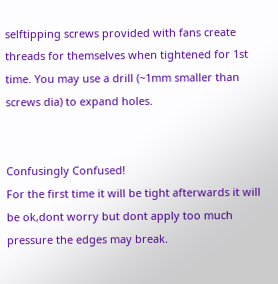selftipping screws provided with fans create threads for themselves when tightened for 1st time. You may use a drill (~1mm smaller than screws dia) to expand holes.


Confusingly Confused!
For the first time it will be tight afterwards it will be ok,dont worry but dont apply too much pressure the edges may break.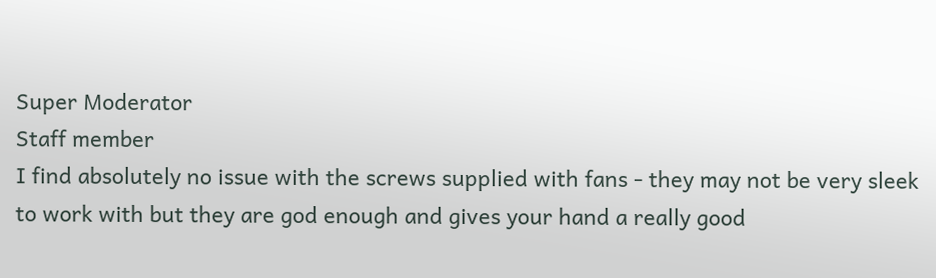Super Moderator
Staff member
I find absolutely no issue with the screws supplied with fans - they may not be very sleek to work with but they are god enough and gives your hand a really good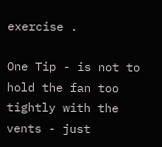exercise .

One Tip - is not to hold the fan too tightly with the vents - just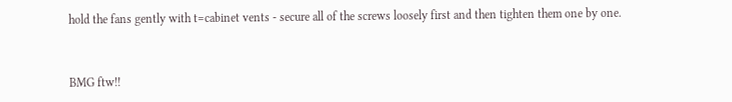hold the fans gently with t=cabinet vents - secure all of the screws loosely first and then tighten them one by one.


BMG ftw!!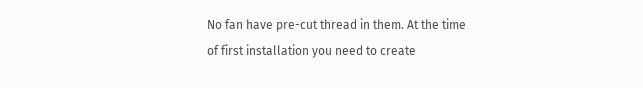No fan have pre-cut thread in them. At the time of first installation you need to create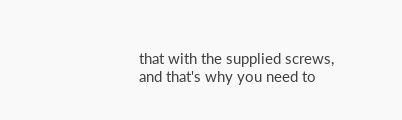that with the supplied screws, and that's why you need to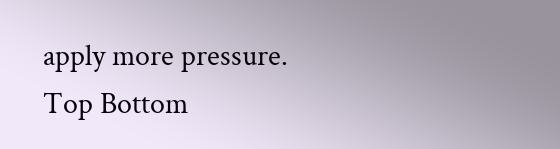apply more pressure.
Top Bottom